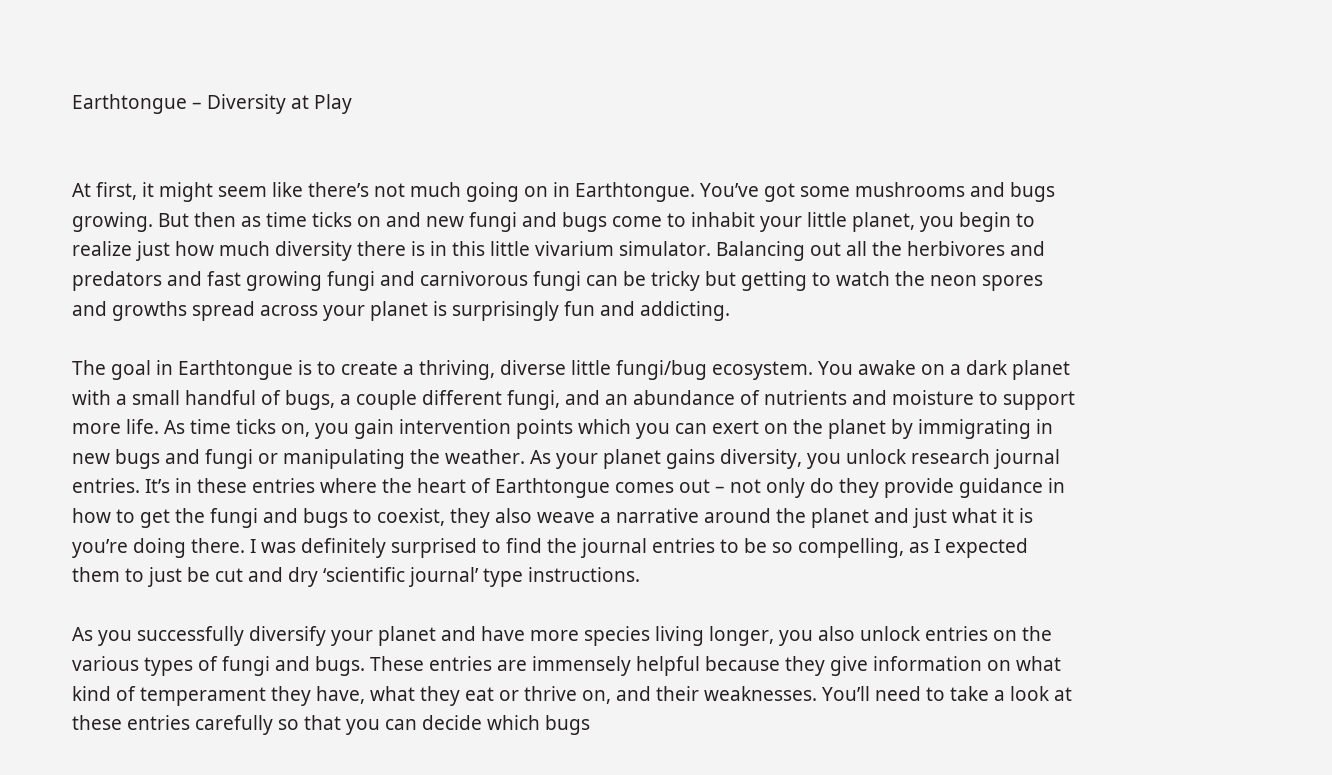Earthtongue – Diversity at Play


At first, it might seem like there’s not much going on in Earthtongue. You’ve got some mushrooms and bugs growing. But then as time ticks on and new fungi and bugs come to inhabit your little planet, you begin to realize just how much diversity there is in this little vivarium simulator. Balancing out all the herbivores and predators and fast growing fungi and carnivorous fungi can be tricky but getting to watch the neon spores and growths spread across your planet is surprisingly fun and addicting.

The goal in Earthtongue is to create a thriving, diverse little fungi/bug ecosystem. You awake on a dark planet with a small handful of bugs, a couple different fungi, and an abundance of nutrients and moisture to support more life. As time ticks on, you gain intervention points which you can exert on the planet by immigrating in new bugs and fungi or manipulating the weather. As your planet gains diversity, you unlock research journal entries. It’s in these entries where the heart of Earthtongue comes out – not only do they provide guidance in how to get the fungi and bugs to coexist, they also weave a narrative around the planet and just what it is you’re doing there. I was definitely surprised to find the journal entries to be so compelling, as I expected them to just be cut and dry ‘scientific journal’ type instructions.

As you successfully diversify your planet and have more species living longer, you also unlock entries on the various types of fungi and bugs. These entries are immensely helpful because they give information on what kind of temperament they have, what they eat or thrive on, and their weaknesses. You’ll need to take a look at these entries carefully so that you can decide which bugs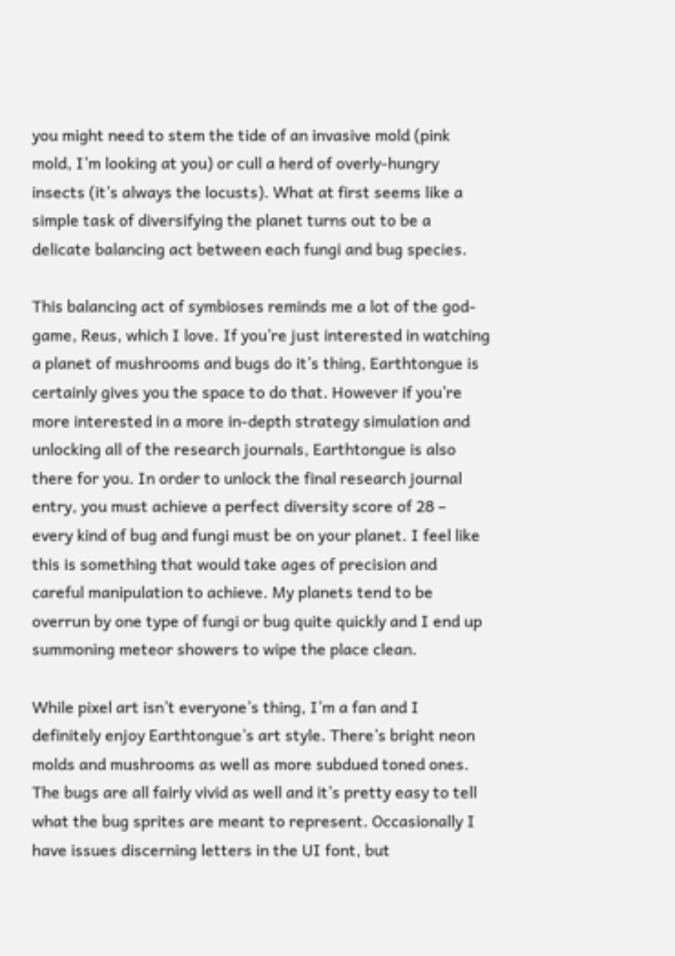you might need to stem the tide of an invasive mold (pink mold, I’m looking at you) or cull a herd of overly-hungry insects (it’s always the locusts). What at first seems like a simple task of diversifying the planet turns out to be a delicate balancing act between each fungi and bug species.

This balancing act of symbioses reminds me a lot of the god-game, Reus, which I love. If you’re just interested in watching a planet of mushrooms and bugs do it’s thing, Earthtongue is certainly gives you the space to do that. However if you’re more interested in a more in-depth strategy simulation and unlocking all of the research journals, Earthtongue is also there for you. In order to unlock the final research journal entry, you must achieve a perfect diversity score of 28 – every kind of bug and fungi must be on your planet. I feel like this is something that would take ages of precision and careful manipulation to achieve. My planets tend to be overrun by one type of fungi or bug quite quickly and I end up summoning meteor showers to wipe the place clean.

While pixel art isn’t everyone’s thing, I’m a fan and I definitely enjoy Earthtongue’s art style. There’s bright neon molds and mushrooms as well as more subdued toned ones. The bugs are all fairly vivid as well and it’s pretty easy to tell what the bug sprites are meant to represent. Occasionally I have issues discerning letters in the UI font, but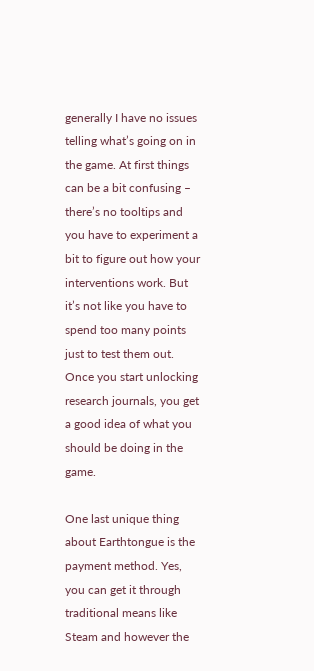generally I have no issues telling what’s going on in the game. At first things can be a bit confusing – there’s no tooltips and you have to experiment a bit to figure out how your interventions work. But it’s not like you have to spend too many points just to test them out. Once you start unlocking research journals, you get a good idea of what you should be doing in the game.

One last unique thing about Earthtongue is the payment method. Yes, you can get it through traditional means like Steam and however the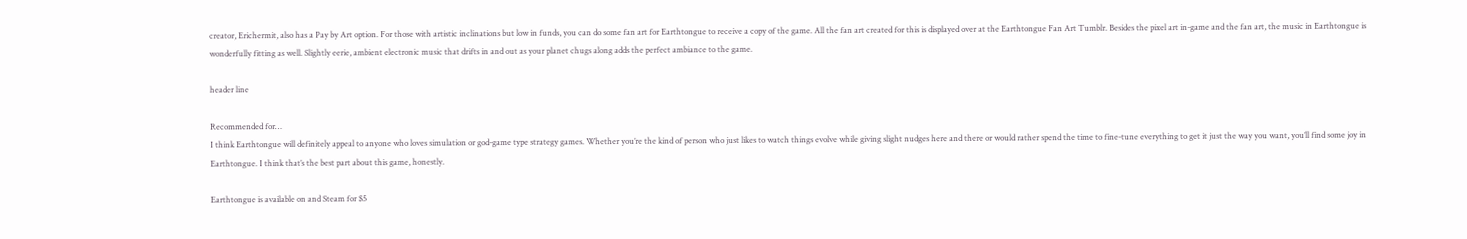creator, Erichermit, also has a Pay by Art option. For those with artistic inclinations but low in funds, you can do some fan art for Earthtongue to receive a copy of the game. All the fan art created for this is displayed over at the Earthtongue Fan Art Tumblr. Besides the pixel art in-game and the fan art, the music in Earthtongue is wonderfully fitting as well. Slightly eerie, ambient electronic music that drifts in and out as your planet chugs along adds the perfect ambiance to the game.

header line

Recommended for…
I think Earthtongue will definitely appeal to anyone who loves simulation or god-game type strategy games. Whether you’re the kind of person who just likes to watch things evolve while giving slight nudges here and there or would rather spend the time to fine-tune everything to get it just the way you want, you’ll find some joy in Earthtongue. I think that’s the best part about this game, honestly.

Earthtongue is available on and Steam for $5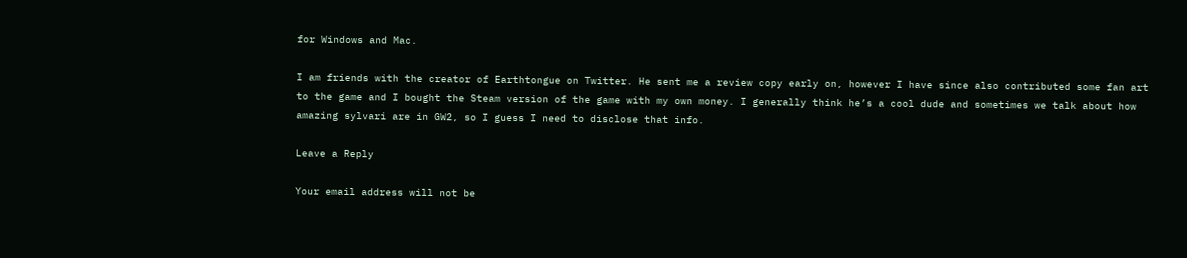for Windows and Mac.

I am friends with the creator of Earthtongue on Twitter. He sent me a review copy early on, however I have since also contributed some fan art to the game and I bought the Steam version of the game with my own money. I generally think he’s a cool dude and sometimes we talk about how amazing sylvari are in GW2, so I guess I need to disclose that info.

Leave a Reply

Your email address will not be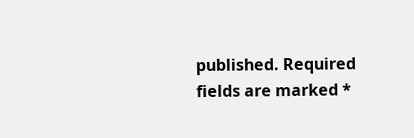published. Required fields are marked *